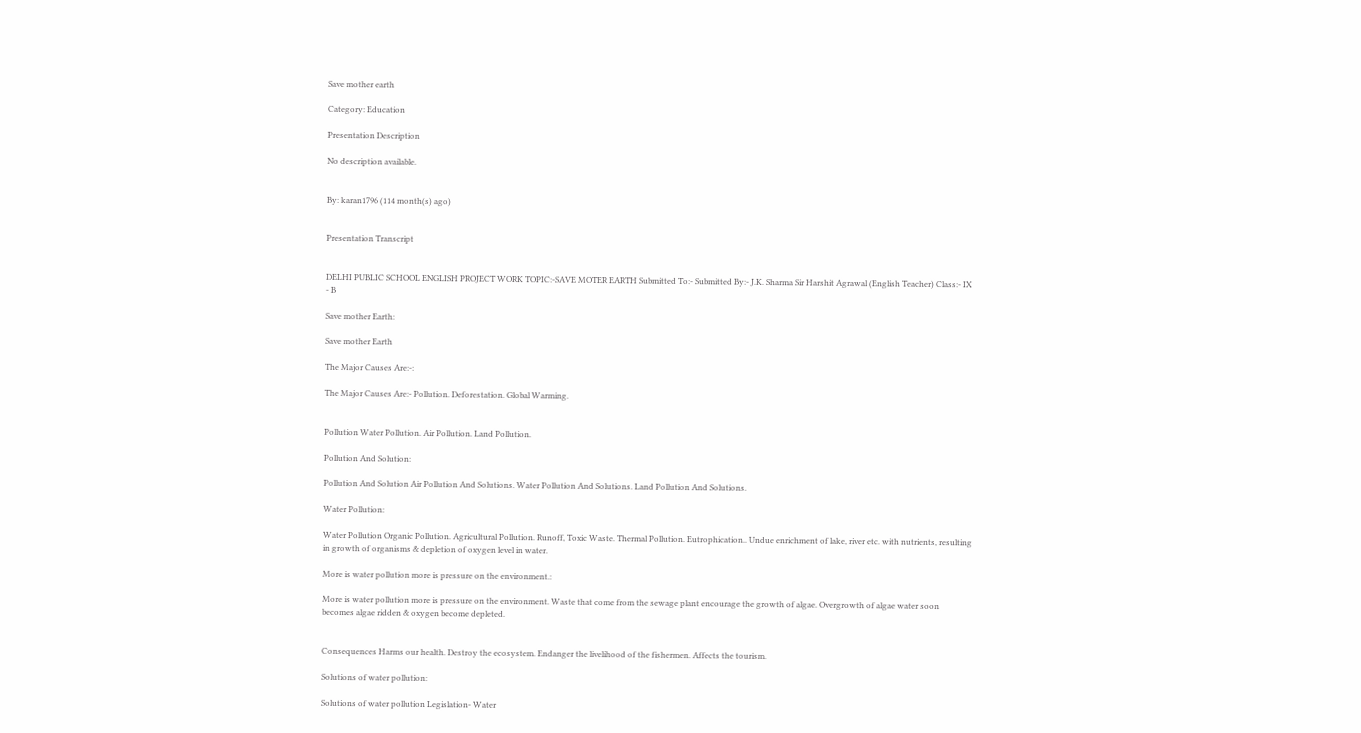Save mother earth

Category: Education

Presentation Description

No description available.


By: karan1796 (114 month(s) ago)


Presentation Transcript


DELHI PUBLIC SCHOOL ENGLISH PROJECT WORK TOPIC:-SAVE MOTER EARTH Submitted To:- Submitted By:- J.K. Sharma Sir Harshit Agrawal (English Teacher) Class:- IX - B

Save mother Earth:

Save mother Earth

The Major Causes Are:-:

The Major Causes Are:- Pollution. Deforestation. Global Warming.


Pollution Water Pollution. Air Pollution. Land Pollution.

Pollution And Solution:

Pollution And Solution Air Pollution And Solutions. Water Pollution And Solutions. Land Pollution And Solutions.

Water Pollution:

Water Pollution Organic Pollution. Agricultural Pollution. Runoff, Toxic Waste. Thermal Pollution. Eutrophication.. Undue enrichment of lake, river etc. with nutrients, resulting in growth of organisms & depletion of oxygen level in water.

More is water pollution more is pressure on the environment.:

More is water pollution more is pressure on the environment. Waste that come from the sewage plant encourage the growth of algae. Overgrowth of algae water soon becomes algae ridden & oxygen become depleted.


Consequences Harms our health. Destroy the ecosystem. Endanger the livelihood of the fishermen. Affects the tourism.

Solutions of water pollution:

Solutions of water pollution Legislation- Water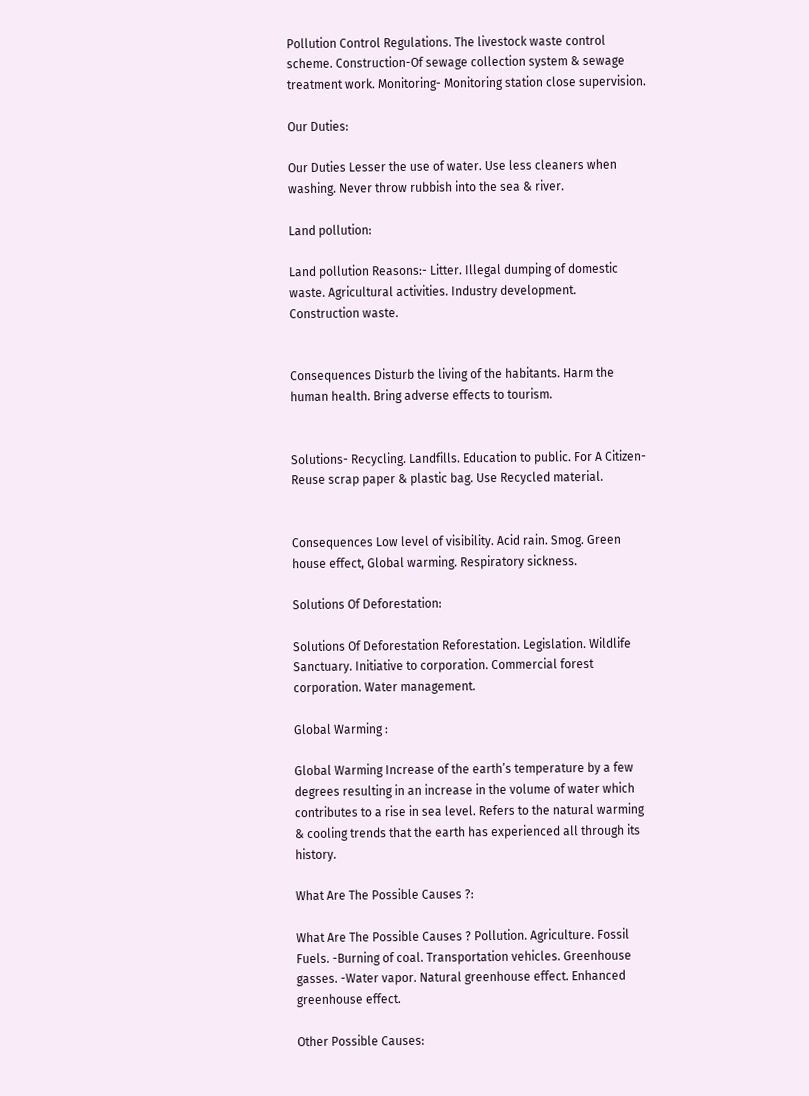Pollution Control Regulations. The livestock waste control scheme. Construction-Of sewage collection system & sewage treatment work. Monitoring- Monitoring station close supervision.

Our Duties:

Our Duties Lesser the use of water. Use less cleaners when washing. Never throw rubbish into the sea & river.

Land pollution:

Land pollution Reasons:- Litter. Illegal dumping of domestic waste. Agricultural activities. Industry development. Construction waste.


Consequences Disturb the living of the habitants. Harm the human health. Bring adverse effects to tourism.


Solutions- Recycling. Landfills. Education to public. For A Citizen- Reuse scrap paper & plastic bag. Use Recycled material.


Consequences Low level of visibility. Acid rain. Smog. Green house effect, Global warming. Respiratory sickness.

Solutions Of Deforestation:

Solutions Of Deforestation Reforestation. Legislation. Wildlife Sanctuary. Initiative to corporation. Commercial forest corporation. Water management.

Global Warming :

Global Warming Increase of the earth’s temperature by a few degrees resulting in an increase in the volume of water which contributes to a rise in sea level. Refers to the natural warming & cooling trends that the earth has experienced all through its history.

What Are The Possible Causes ?:

What Are The Possible Causes ? Pollution. Agriculture. Fossil Fuels. -Burning of coal. Transportation vehicles. Greenhouse gasses. -Water vapor. Natural greenhouse effect. Enhanced greenhouse effect.

Other Possible Causes: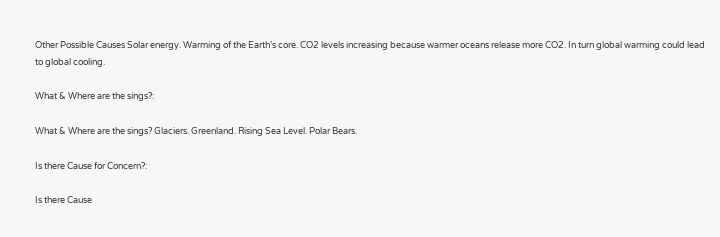Other Possible Causes Solar energy. Warming of the Earth’s core. CO2 levels increasing because warmer oceans release more CO2. In turn global warming could lead to global cooling.

What & Where are the sings?:

What & Where are the sings? Glaciers. Greenland. Rising Sea Level. Polar Bears.

Is there Cause for Concern?:

Is there Cause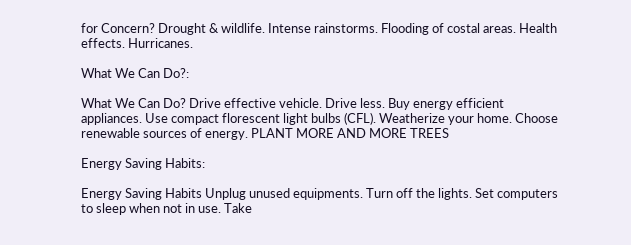for Concern? Drought & wildlife. Intense rainstorms. Flooding of costal areas. Health effects. Hurricanes.

What We Can Do?:

What We Can Do? Drive effective vehicle. Drive less. Buy energy efficient appliances. Use compact florescent light bulbs (CFL). Weatherize your home. Choose renewable sources of energy. PLANT MORE AND MORE TREES

Energy Saving Habits:

Energy Saving Habits Unplug unused equipments. Turn off the lights. Set computers to sleep when not in use. Take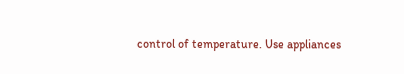control of temperature. Use appliances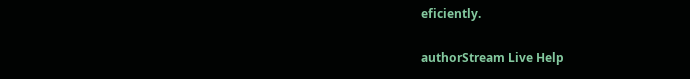eficiently.

authorStream Live Help